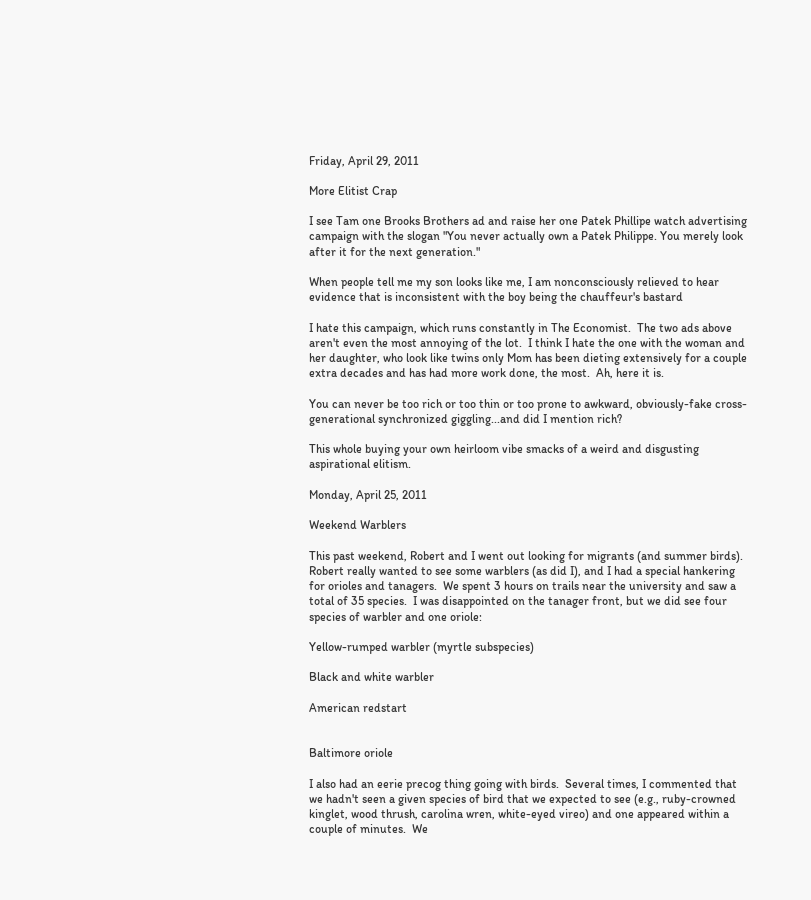Friday, April 29, 2011

More Elitist Crap

I see Tam one Brooks Brothers ad and raise her one Patek Phillipe watch advertising campaign with the slogan "You never actually own a Patek Philippe. You merely look after it for the next generation."

When people tell me my son looks like me, I am nonconsciously relieved to hear evidence that is inconsistent with the boy being the chauffeur's bastard

I hate this campaign, which runs constantly in The Economist.  The two ads above aren't even the most annoying of the lot.  I think I hate the one with the woman and her daughter, who look like twins only Mom has been dieting extensively for a couple extra decades and has had more work done, the most.  Ah, here it is.

You can never be too rich or too thin or too prone to awkward, obviously-fake cross-generational synchronized giggling...and did I mention rich?

This whole buying your own heirloom vibe smacks of a weird and disgusting aspirational elitism.

Monday, April 25, 2011

Weekend Warblers

This past weekend, Robert and I went out looking for migrants (and summer birds).  Robert really wanted to see some warblers (as did I), and I had a special hankering for orioles and tanagers.  We spent 3 hours on trails near the university and saw a total of 35 species.  I was disappointed on the tanager front, but we did see four species of warbler and one oriole:

Yellow-rumped warbler (myrtle subspecies)

Black and white warbler

American redstart


Baltimore oriole

I also had an eerie precog thing going with birds.  Several times, I commented that we hadn't seen a given species of bird that we expected to see (e.g., ruby-crowned kinglet, wood thrush, carolina wren, white-eyed vireo) and one appeared within a couple of minutes.  We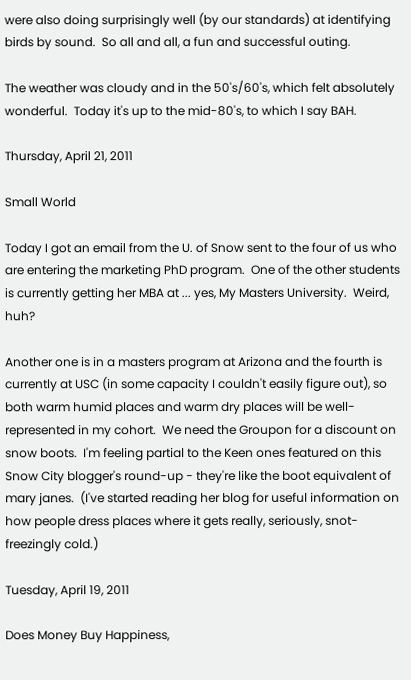were also doing surprisingly well (by our standards) at identifying birds by sound.  So all and all, a fun and successful outing.

The weather was cloudy and in the 50's/60's, which felt absolutely wonderful.  Today it's up to the mid-80's, to which I say BAH.

Thursday, April 21, 2011

Small World

Today I got an email from the U. of Snow sent to the four of us who are entering the marketing PhD program.  One of the other students is currently getting her MBA at ... yes, My Masters University.  Weird, huh?

Another one is in a masters program at Arizona and the fourth is currently at USC (in some capacity I couldn't easily figure out), so both warm humid places and warm dry places will be well-represented in my cohort.  We need the Groupon for a discount on snow boots.  I'm feeling partial to the Keen ones featured on this Snow City blogger's round-up - they're like the boot equivalent of mary janes.  (I've started reading her blog for useful information on how people dress places where it gets really, seriously, snot-freezingly cold.)

Tuesday, April 19, 2011

Does Money Buy Happiness,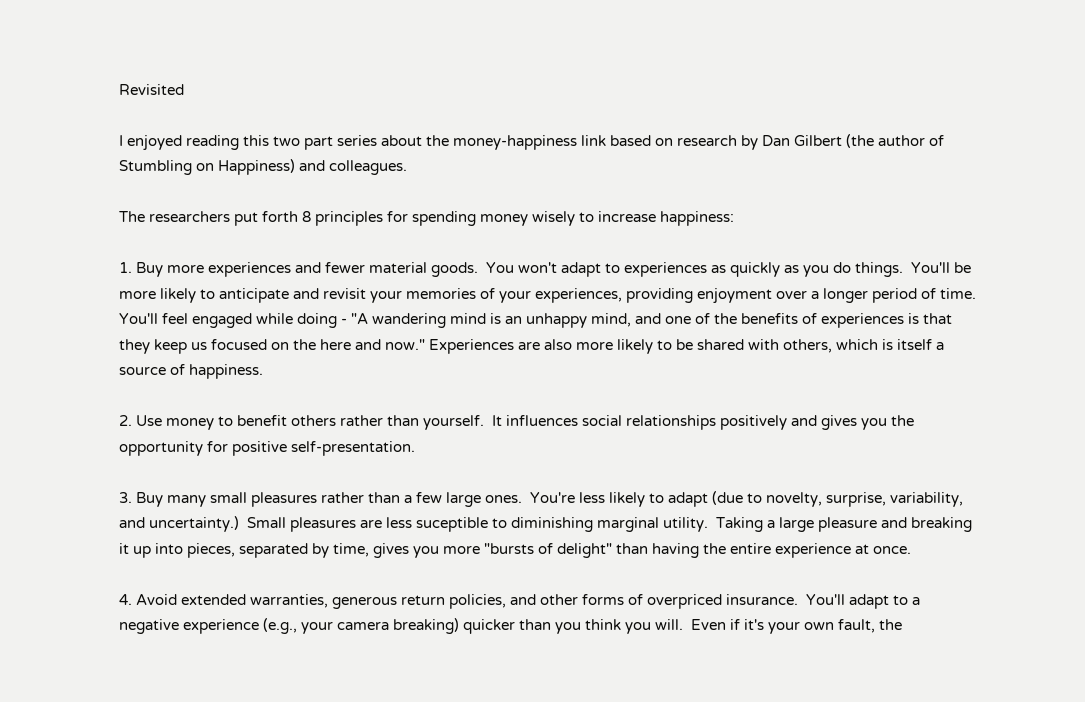Revisited

I enjoyed reading this two part series about the money-happiness link based on research by Dan Gilbert (the author of Stumbling on Happiness) and colleagues.

The researchers put forth 8 principles for spending money wisely to increase happiness:

1. Buy more experiences and fewer material goods.  You won't adapt to experiences as quickly as you do things.  You'll be more likely to anticipate and revisit your memories of your experiences, providing enjoyment over a longer period of time.  You'll feel engaged while doing - "A wandering mind is an unhappy mind, and one of the benefits of experiences is that they keep us focused on the here and now." Experiences are also more likely to be shared with others, which is itself a source of happiness.

2. Use money to benefit others rather than yourself.  It influences social relationships positively and gives you the opportunity for positive self-presentation.

3. Buy many small pleasures rather than a few large ones.  You're less likely to adapt (due to novelty, surprise, variability, and uncertainty.)  Small pleasures are less suceptible to diminishing marginal utility.  Taking a large pleasure and breaking it up into pieces, separated by time, gives you more "bursts of delight" than having the entire experience at once.

4. Avoid extended warranties, generous return policies, and other forms of overpriced insurance.  You'll adapt to a negative experience (e.g., your camera breaking) quicker than you think you will.  Even if it's your own fault, the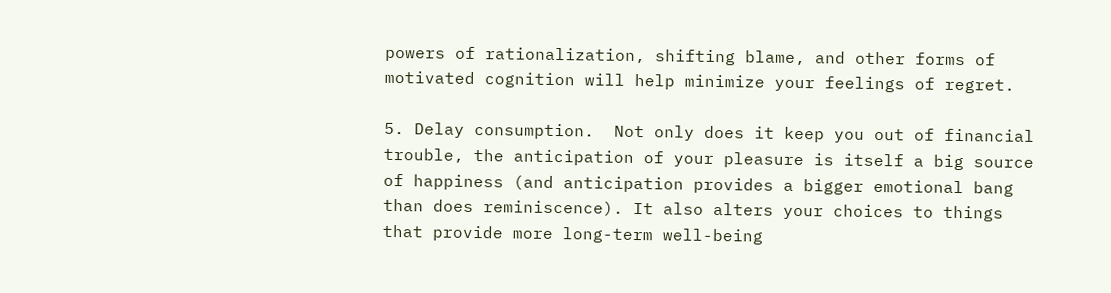powers of rationalization, shifting blame, and other forms of motivated cognition will help minimize your feelings of regret.

5. Delay consumption.  Not only does it keep you out of financial trouble, the anticipation of your pleasure is itself a big source of happiness (and anticipation provides a bigger emotional bang than does reminiscence). It also alters your choices to things that provide more long-term well-being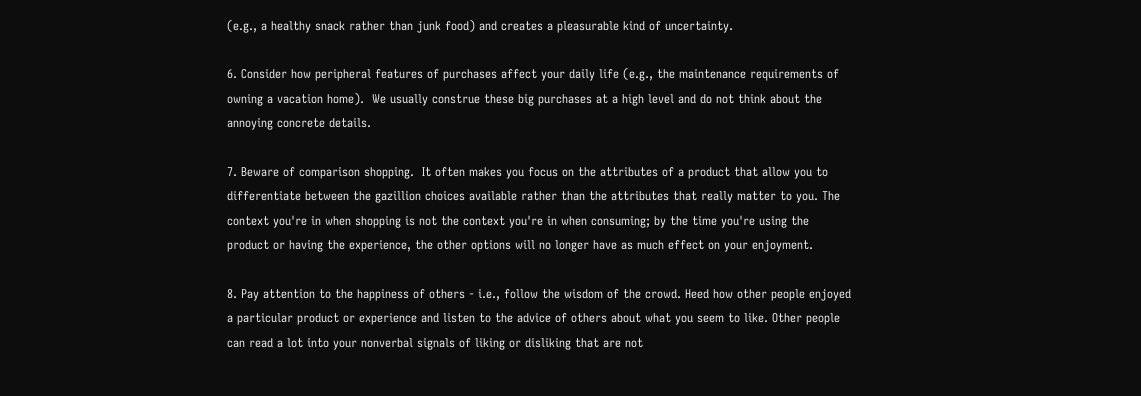(e.g., a healthy snack rather than junk food) and creates a pleasurable kind of uncertainty.

6. Consider how peripheral features of purchases affect your daily life (e.g., the maintenance requirements of owning a vacation home).  We usually construe these big purchases at a high level and do not think about the annoying concrete details.

7. Beware of comparison shopping.  It often makes you focus on the attributes of a product that allow you to differentiate between the gazillion choices available rather than the attributes that really matter to you. The context you're in when shopping is not the context you're in when consuming; by the time you're using the product or having the experience, the other options will no longer have as much effect on your enjoyment.

8. Pay attention to the happiness of others - i.e., follow the wisdom of the crowd. Heed how other people enjoyed a particular product or experience and listen to the advice of others about what you seem to like. Other people can read a lot into your nonverbal signals of liking or disliking that are not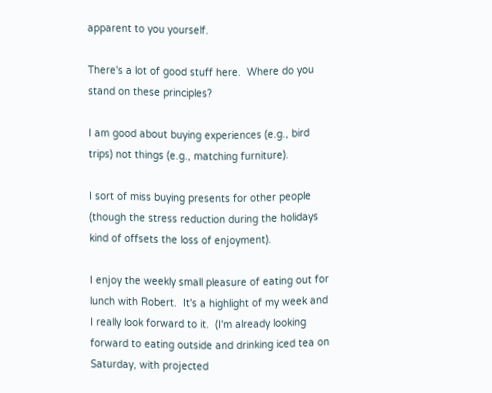apparent to you yourself.

There's a lot of good stuff here.  Where do you stand on these principles?

I am good about buying experiences (e.g., bird trips) not things (e.g., matching furniture).

I sort of miss buying presents for other people (though the stress reduction during the holidays kind of offsets the loss of enjoyment).

I enjoy the weekly small pleasure of eating out for lunch with Robert.  It's a highlight of my week and I really look forward to it.  (I'm already looking forward to eating outside and drinking iced tea on Saturday, with projected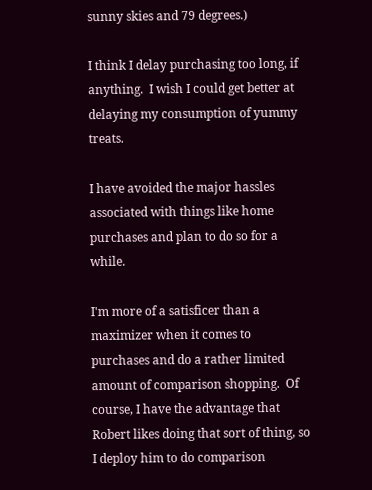sunny skies and 79 degrees.)

I think I delay purchasing too long, if anything.  I wish I could get better at delaying my consumption of yummy treats.

I have avoided the major hassles associated with things like home purchases and plan to do so for a while.

I'm more of a satisficer than a maximizer when it comes to purchases and do a rather limited amount of comparison shopping.  Of course, I have the advantage that Robert likes doing that sort of thing, so I deploy him to do comparison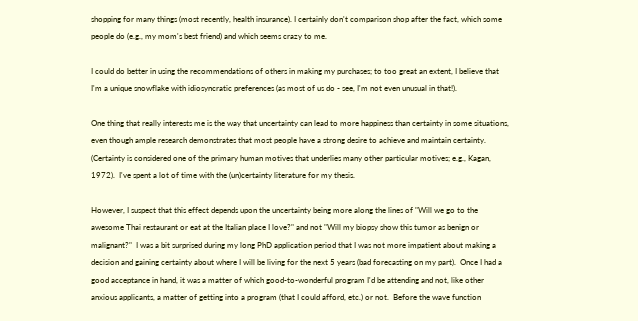shopping for many things (most recently, health insurance). I certainly don't comparison shop after the fact, which some people do (e.g., my mom's best friend) and which seems crazy to me.

I could do better in using the recommendations of others in making my purchases; to too great an extent, I believe that I'm a unique snowflake with idiosyncratic preferences (as most of us do - see, I'm not even unusual in that!).

One thing that really interests me is the way that uncertainty can lead to more happiness than certainty in some situations, even though ample research demonstrates that most people have a strong desire to achieve and maintain certainty.  (Certainty is considered one of the primary human motives that underlies many other particular motives; e.g., Kagan, 1972).  I've spent a lot of time with the (un)certainty literature for my thesis.

However, I suspect that this effect depends upon the uncertainty being more along the lines of "Will we go to the awesome Thai restaurant or eat at the Italian place I love?" and not "Will my biopsy show this tumor as benign or malignant?"  I was a bit surprised during my long PhD application period that I was not more impatient about making a decision and gaining certainty about where I will be living for the next 5 years (bad forecasting on my part).  Once I had a good acceptance in hand, it was a matter of which good-to-wonderful program I'd be attending and not, like other anxious applicants, a matter of getting into a program (that I could afford, etc.) or not.  Before the wave function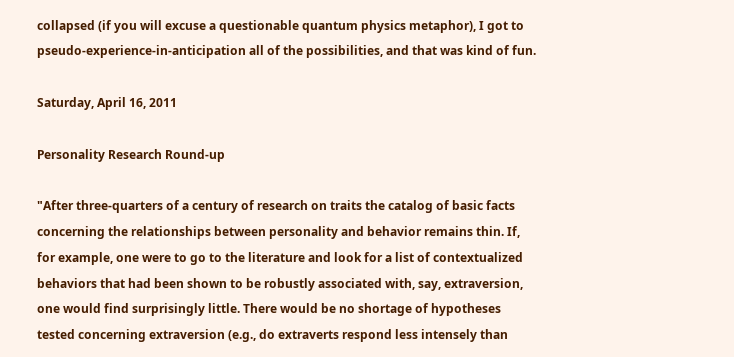collapsed (if you will excuse a questionable quantum physics metaphor), I got to pseudo-experience-in-anticipation all of the possibilities, and that was kind of fun.

Saturday, April 16, 2011

Personality Research Round-up

"After three-quarters of a century of research on traits the catalog of basic facts concerning the relationships between personality and behavior remains thin. If, for example, one were to go to the literature and look for a list of contextualized behaviors that had been shown to be robustly associated with, say, extraversion, one would find surprisingly little. There would be no shortage of hypotheses tested concerning extraversion (e.g., do extraverts respond less intensely than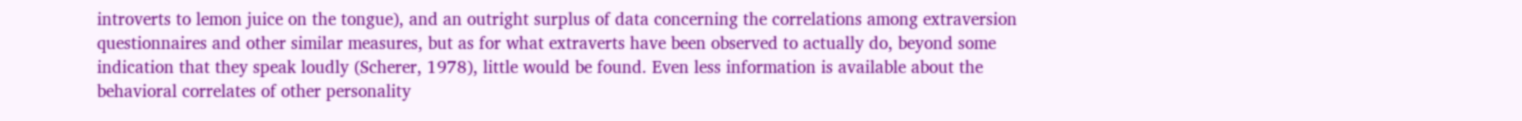introverts to lemon juice on the tongue), and an outright surplus of data concerning the correlations among extraversion questionnaires and other similar measures, but as for what extraverts have been observed to actually do, beyond some indication that they speak loudly (Scherer, 1978), little would be found. Even less information is available about the behavioral correlates of other personality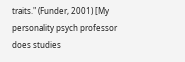traits." (Funder, 2001) [My personality psych professor does studies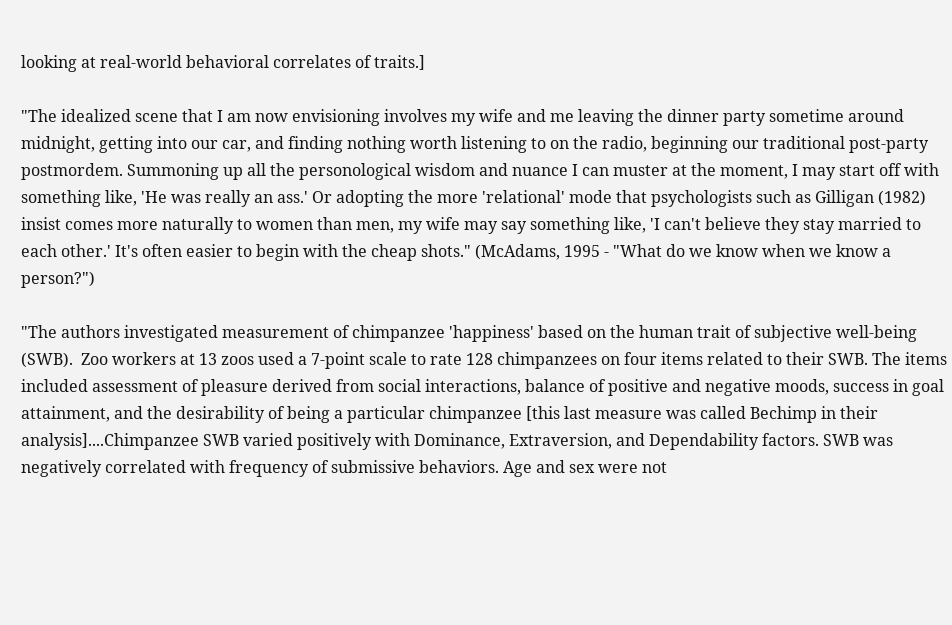looking at real-world behavioral correlates of traits.]

"The idealized scene that I am now envisioning involves my wife and me leaving the dinner party sometime around midnight, getting into our car, and finding nothing worth listening to on the radio, beginning our traditional post-party postmordem. Summoning up all the personological wisdom and nuance I can muster at the moment, I may start off with something like, 'He was really an ass.' Or adopting the more 'relational' mode that psychologists such as Gilligan (1982) insist comes more naturally to women than men, my wife may say something like, 'I can't believe they stay married to each other.' It's often easier to begin with the cheap shots." (McAdams, 1995 - "What do we know when we know a person?")

"The authors investigated measurement of chimpanzee 'happiness' based on the human trait of subjective well-being (SWB).  Zoo workers at 13 zoos used a 7-point scale to rate 128 chimpanzees on four items related to their SWB. The items included assessment of pleasure derived from social interactions, balance of positive and negative moods, success in goal attainment, and the desirability of being a particular chimpanzee [this last measure was called Bechimp in their analysis]....Chimpanzee SWB varied positively with Dominance, Extraversion, and Dependability factors. SWB was negatively correlated with frequency of submissive behaviors. Age and sex were not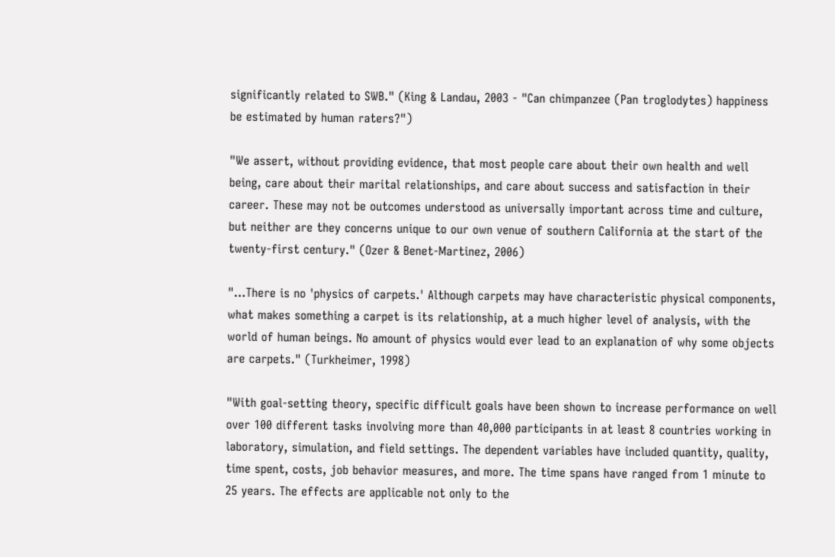significantly related to SWB." (King & Landau, 2003 - "Can chimpanzee (Pan troglodytes) happiness be estimated by human raters?")

"We assert, without providing evidence, that most people care about their own health and well being, care about their marital relationships, and care about success and satisfaction in their career. These may not be outcomes understood as universally important across time and culture, but neither are they concerns unique to our own venue of southern California at the start of the twenty-first century." (Ozer & Benet-Martinez, 2006)

"...There is no 'physics of carpets.' Although carpets may have characteristic physical components, what makes something a carpet is its relationship, at a much higher level of analysis, with the world of human beings. No amount of physics would ever lead to an explanation of why some objects are carpets." (Turkheimer, 1998)

"With goal-setting theory, specific difficult goals have been shown to increase performance on well over 100 different tasks involving more than 40,000 participants in at least 8 countries working in laboratory, simulation, and field settings. The dependent variables have included quantity, quality, time spent, costs, job behavior measures, and more. The time spans have ranged from 1 minute to 25 years. The effects are applicable not only to the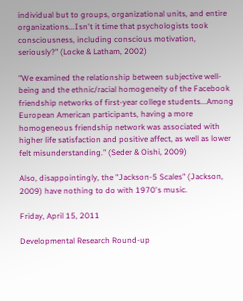individual but to groups, organizational units, and entire organizations...Isn't it time that psychologists took consciousness, including conscious motivation, seriously?" (Locke & Latham, 2002)

"We examined the relationship between subjective well-being and the ethnic/racial homogeneity of the Facebook friendship networks of first-year college students...Among European American participants, having a more homogeneous friendship network was associated with higher life satisfaction and positive affect, as well as lower felt misunderstanding." (Seder & Oishi, 2009)

Also, disappointingly, the "Jackson-5 Scales" (Jackson, 2009) have nothing to do with 1970's music.

Friday, April 15, 2011

Developmental Research Round-up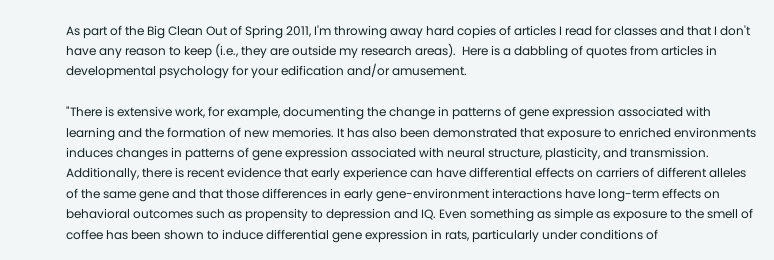As part of the Big Clean Out of Spring 2011, I'm throwing away hard copies of articles I read for classes and that I don't have any reason to keep (i.e., they are outside my research areas).  Here is a dabbling of quotes from articles in developmental psychology for your edification and/or amusement.

"There is extensive work, for example, documenting the change in patterns of gene expression associated with learning and the formation of new memories. It has also been demonstrated that exposure to enriched environments induces changes in patterns of gene expression associated with neural structure, plasticity, and transmission. Additionally, there is recent evidence that early experience can have differential effects on carriers of different alleles of the same gene and that those differences in early gene-environment interactions have long-term effects on behavioral outcomes such as propensity to depression and IQ. Even something as simple as exposure to the smell of coffee has been shown to induce differential gene expression in rats, particularly under conditions of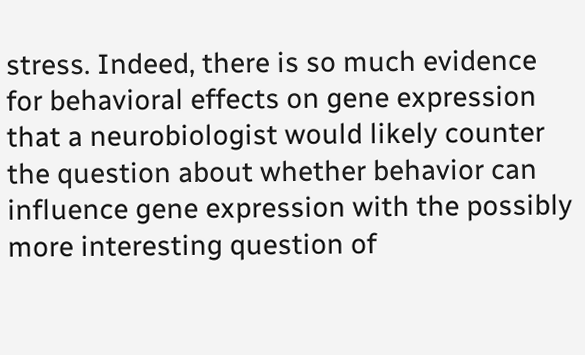stress. Indeed, there is so much evidence for behavioral effects on gene expression that a neurobiologist would likely counter the question about whether behavior can influence gene expression with the possibly more interesting question of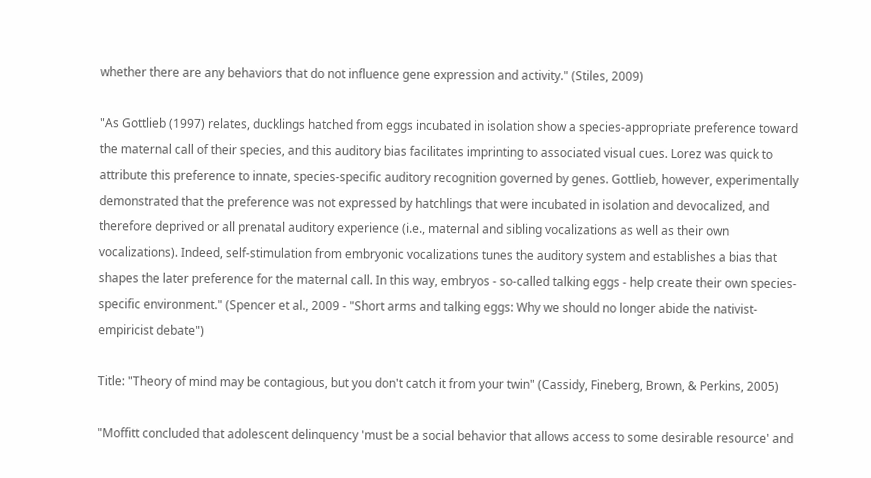whether there are any behaviors that do not influence gene expression and activity." (Stiles, 2009)

"As Gottlieb (1997) relates, ducklings hatched from eggs incubated in isolation show a species-appropriate preference toward the maternal call of their species, and this auditory bias facilitates imprinting to associated visual cues. Lorez was quick to attribute this preference to innate, species-specific auditory recognition governed by genes. Gottlieb, however, experimentally demonstrated that the preference was not expressed by hatchlings that were incubated in isolation and devocalized, and therefore deprived or all prenatal auditory experience (i.e., maternal and sibling vocalizations as well as their own vocalizations). Indeed, self-stimulation from embryonic vocalizations tunes the auditory system and establishes a bias that shapes the later preference for the maternal call. In this way, embryos - so-called talking eggs - help create their own species-specific environment." (Spencer et al., 2009 - "Short arms and talking eggs: Why we should no longer abide the nativist-empiricist debate")

Title: "Theory of mind may be contagious, but you don't catch it from your twin" (Cassidy, Fineberg, Brown, & Perkins, 2005)

"Moffitt concluded that adolescent delinquency 'must be a social behavior that allows access to some desirable resource' and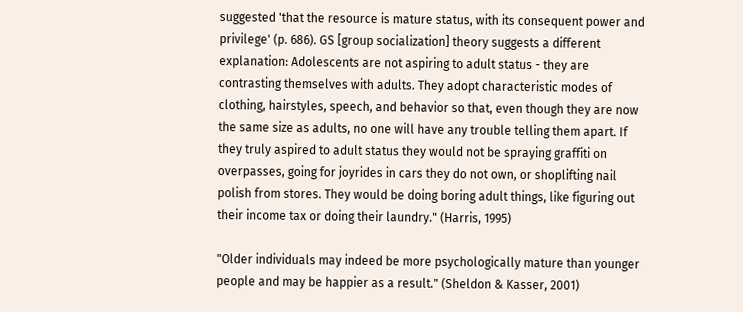suggested 'that the resource is mature status, with its consequent power and privilege' (p. 686). GS [group socialization] theory suggests a different explanation: Adolescents are not aspiring to adult status - they are contrasting themselves with adults. They adopt characteristic modes of clothing, hairstyles, speech, and behavior so that, even though they are now the same size as adults, no one will have any trouble telling them apart. If they truly aspired to adult status they would not be spraying graffiti on overpasses, going for joyrides in cars they do not own, or shoplifting nail polish from stores. They would be doing boring adult things, like figuring out their income tax or doing their laundry." (Harris, 1995)

"Older individuals may indeed be more psychologically mature than younger people and may be happier as a result." (Sheldon & Kasser, 2001)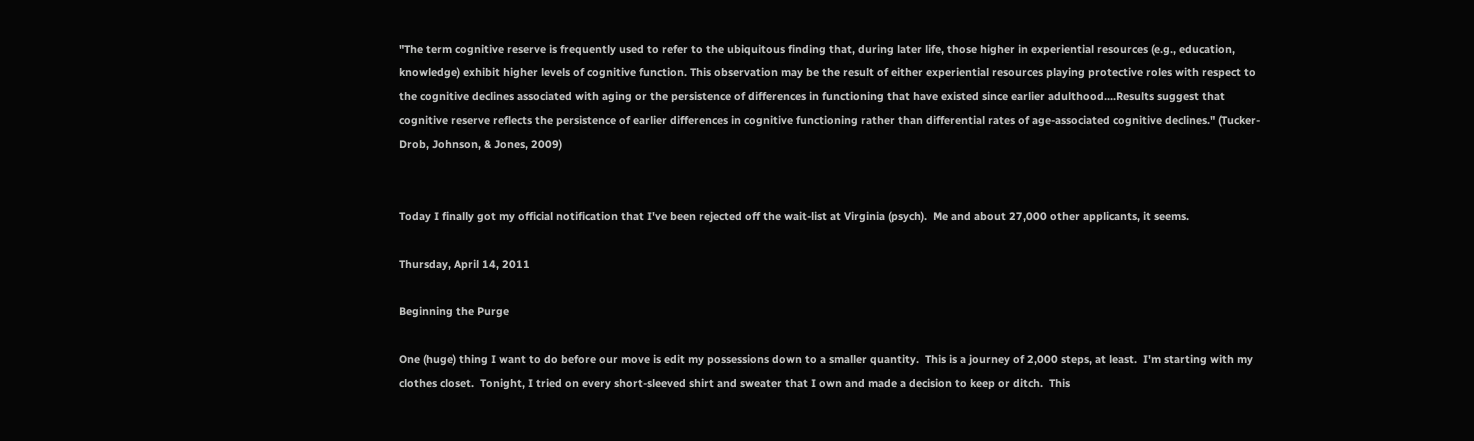"The term cognitive reserve is frequently used to refer to the ubiquitous finding that, during later life, those higher in experiential resources (e.g., education, knowledge) exhibit higher levels of cognitive function. This observation may be the result of either experiential resources playing protective roles with respect to the cognitive declines associated with aging or the persistence of differences in functioning that have existed since earlier adulthood....Results suggest that cognitive reserve reflects the persistence of earlier differences in cognitive functioning rather than differential rates of age-associated cognitive declines." (Tucker-Drob, Johnson, & Jones, 2009)


Today I finally got my official notification that I've been rejected off the wait-list at Virginia (psych).  Me and about 27,000 other applicants, it seems.

Thursday, April 14, 2011

Beginning the Purge

One (huge) thing I want to do before our move is edit my possessions down to a smaller quantity.  This is a journey of 2,000 steps, at least.  I'm starting with my clothes closet.  Tonight, I tried on every short-sleeved shirt and sweater that I own and made a decision to keep or ditch.  This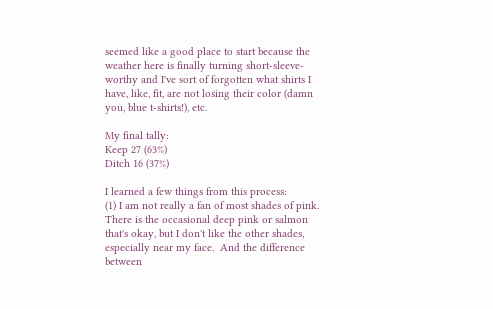seemed like a good place to start because the weather here is finally turning short-sleeve-worthy and I've sort of forgotten what shirts I have, like, fit, are not losing their color (damn you, blue t-shirts!), etc.

My final tally:
Keep 27 (63%)
Ditch 16 (37%)

I learned a few things from this process:
(1) I am not really a fan of most shades of pink.  There is the occasional deep pink or salmon that's okay, but I don't like the other shades, especially near my face.  And the difference between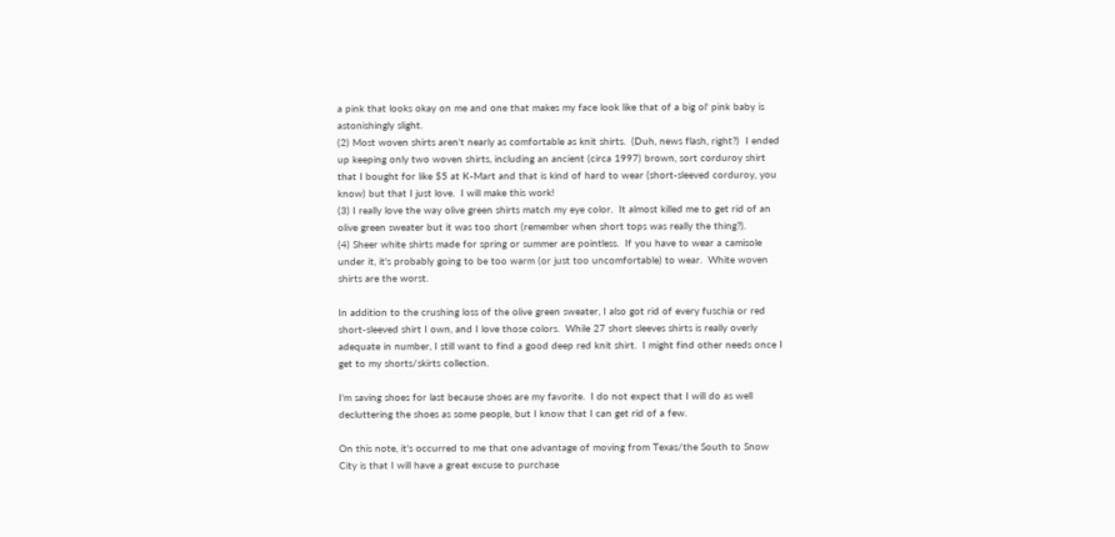a pink that looks okay on me and one that makes my face look like that of a big ol' pink baby is astonishingly slight.
(2) Most woven shirts aren't nearly as comfortable as knit shirts.  (Duh, news flash, right?)  I ended up keeping only two woven shirts, including an ancient (circa 1997) brown, sort corduroy shirt that I bought for like $5 at K-Mart and that is kind of hard to wear (short-sleeved corduroy, you know) but that I just love.  I will make this work!
(3) I really love the way olive green shirts match my eye color.  It almost killed me to get rid of an olive green sweater but it was too short (remember when short tops was really the thing?).
(4) Sheer white shirts made for spring or summer are pointless.  If you have to wear a camisole under it, it's probably going to be too warm (or just too uncomfortable) to wear.  White woven shirts are the worst.

In addition to the crushing loss of the olive green sweater, I also got rid of every fuschia or red short-sleeved shirt I own, and I love those colors.  While 27 short sleeves shirts is really overly adequate in number, I still want to find a good deep red knit shirt.  I might find other needs once I get to my shorts/skirts collection.

I'm saving shoes for last because shoes are my favorite.  I do not expect that I will do as well decluttering the shoes as some people, but I know that I can get rid of a few.

On this note, it's occurred to me that one advantage of moving from Texas/the South to Snow City is that I will have a great excuse to purchase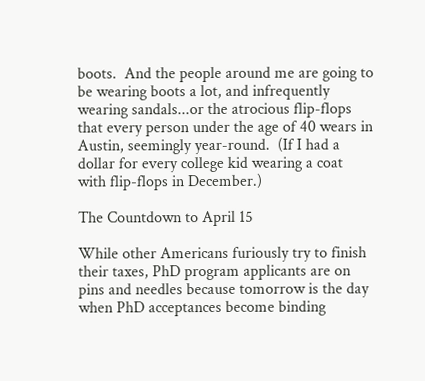boots.  And the people around me are going to be wearing boots a lot, and infrequently wearing sandals...or the atrocious flip-flops that every person under the age of 40 wears in Austin, seemingly year-round.  (If I had a dollar for every college kid wearing a coat with flip-flops in December.)

The Countdown to April 15

While other Americans furiously try to finish their taxes, PhD program applicants are on pins and needles because tomorrow is the day when PhD acceptances become binding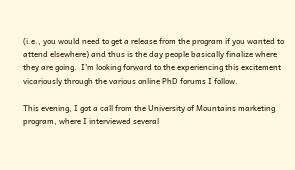(i.e., you would need to get a release from the program if you wanted to attend elsewhere) and thus is the day people basically finalize where they are going.  I'm looking forward to the experiencing this excitement vicariously through the various online PhD forums I follow.

This evening, I got a call from the University of Mountains marketing program, where I interviewed several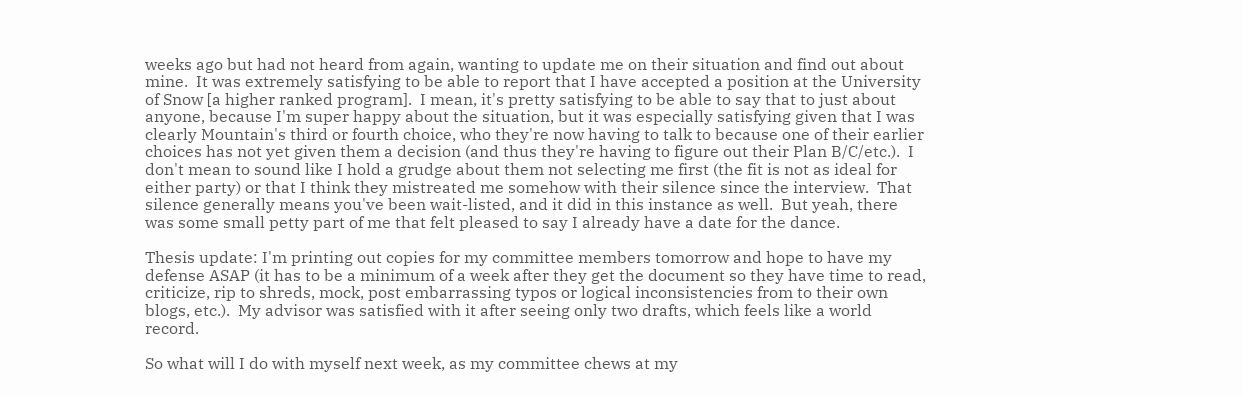weeks ago but had not heard from again, wanting to update me on their situation and find out about mine.  It was extremely satisfying to be able to report that I have accepted a position at the University of Snow [a higher ranked program].  I mean, it's pretty satisfying to be able to say that to just about anyone, because I'm super happy about the situation, but it was especially satisfying given that I was clearly Mountain's third or fourth choice, who they're now having to talk to because one of their earlier choices has not yet given them a decision (and thus they're having to figure out their Plan B/C/etc.).  I don't mean to sound like I hold a grudge about them not selecting me first (the fit is not as ideal for either party) or that I think they mistreated me somehow with their silence since the interview.  That silence generally means you've been wait-listed, and it did in this instance as well.  But yeah, there was some small petty part of me that felt pleased to say I already have a date for the dance.

Thesis update: I'm printing out copies for my committee members tomorrow and hope to have my defense ASAP (it has to be a minimum of a week after they get the document so they have time to read, criticize, rip to shreds, mock, post embarrassing typos or logical inconsistencies from to their own blogs, etc.).  My advisor was satisfied with it after seeing only two drafts, which feels like a world record.

So what will I do with myself next week, as my committee chews at my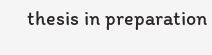thesis in preparation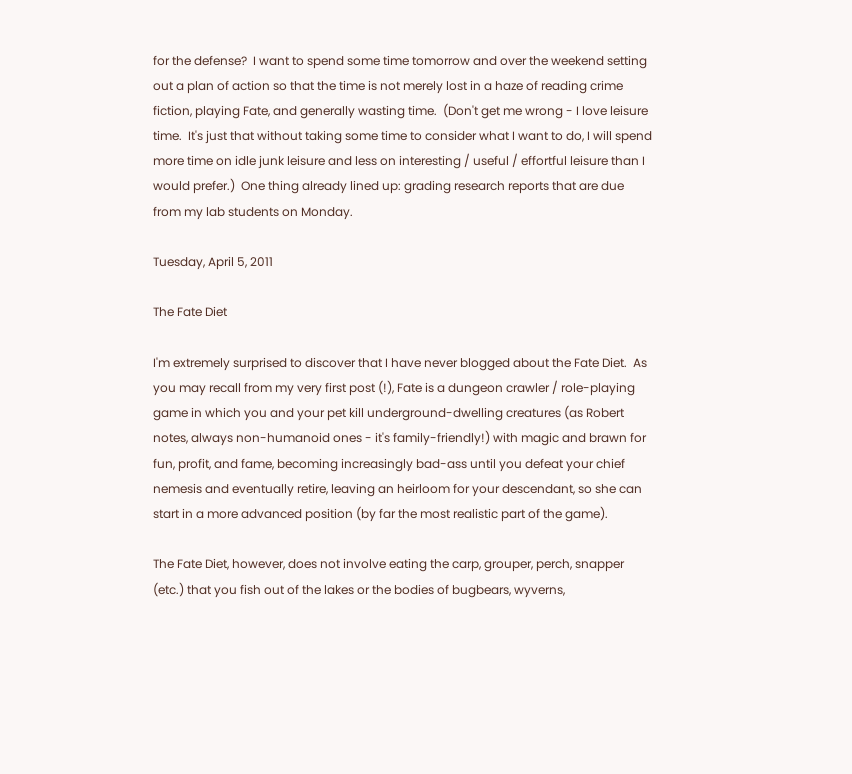for the defense?  I want to spend some time tomorrow and over the weekend setting out a plan of action so that the time is not merely lost in a haze of reading crime fiction, playing Fate, and generally wasting time.  (Don't get me wrong - I love leisure time.  It's just that without taking some time to consider what I want to do, I will spend more time on idle junk leisure and less on interesting / useful / effortful leisure than I would prefer.)  One thing already lined up: grading research reports that are due from my lab students on Monday.

Tuesday, April 5, 2011

The Fate Diet

I'm extremely surprised to discover that I have never blogged about the Fate Diet.  As you may recall from my very first post (!), Fate is a dungeon crawler / role-playing game in which you and your pet kill underground-dwelling creatures (as Robert notes, always non-humanoid ones - it's family-friendly!) with magic and brawn for fun, profit, and fame, becoming increasingly bad-ass until you defeat your chief nemesis and eventually retire, leaving an heirloom for your descendant, so she can start in a more advanced position (by far the most realistic part of the game).

The Fate Diet, however, does not involve eating the carp, grouper, perch, snapper (etc.) that you fish out of the lakes or the bodies of bugbears, wyverns,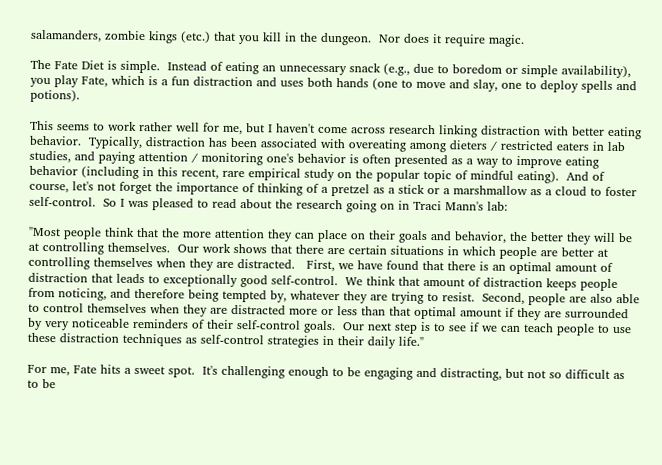salamanders, zombie kings (etc.) that you kill in the dungeon.  Nor does it require magic.

The Fate Diet is simple.  Instead of eating an unnecessary snack (e.g., due to boredom or simple availability), you play Fate, which is a fun distraction and uses both hands (one to move and slay, one to deploy spells and potions).

This seems to work rather well for me, but I haven't come across research linking distraction with better eating behavior.  Typically, distraction has been associated with overeating among dieters / restricted eaters in lab studies, and paying attention / monitoring one's behavior is often presented as a way to improve eating behavior (including in this recent, rare empirical study on the popular topic of mindful eating).  And of course, let's not forget the importance of thinking of a pretzel as a stick or a marshmallow as a cloud to foster self-control.  So I was pleased to read about the research going on in Traci Mann's lab:

"Most people think that the more attention they can place on their goals and behavior, the better they will be at controlling themselves.  Our work shows that there are certain situations in which people are better at controlling themselves when they are distracted.   First, we have found that there is an optimal amount of distraction that leads to exceptionally good self-control.  We think that amount of distraction keeps people from noticing, and therefore being tempted by, whatever they are trying to resist.  Second, people are also able to control themselves when they are distracted more or less than that optimal amount if they are surrounded by very noticeable reminders of their self-control goals.  Our next step is to see if we can teach people to use these distraction techniques as self-control strategies in their daily life."

For me, Fate hits a sweet spot.  It's challenging enough to be engaging and distracting, but not so difficult as to be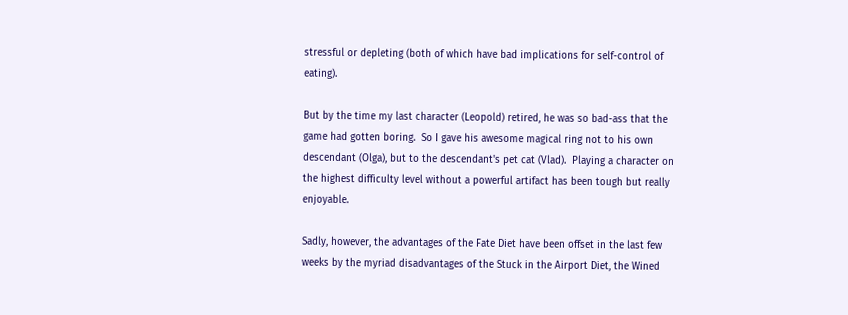stressful or depleting (both of which have bad implications for self-control of eating).

But by the time my last character (Leopold) retired, he was so bad-ass that the game had gotten boring.  So I gave his awesome magical ring not to his own descendant (Olga), but to the descendant's pet cat (Vlad).  Playing a character on the highest difficulty level without a powerful artifact has been tough but really enjoyable.

Sadly, however, the advantages of the Fate Diet have been offset in the last few weeks by the myriad disadvantages of the Stuck in the Airport Diet, the Wined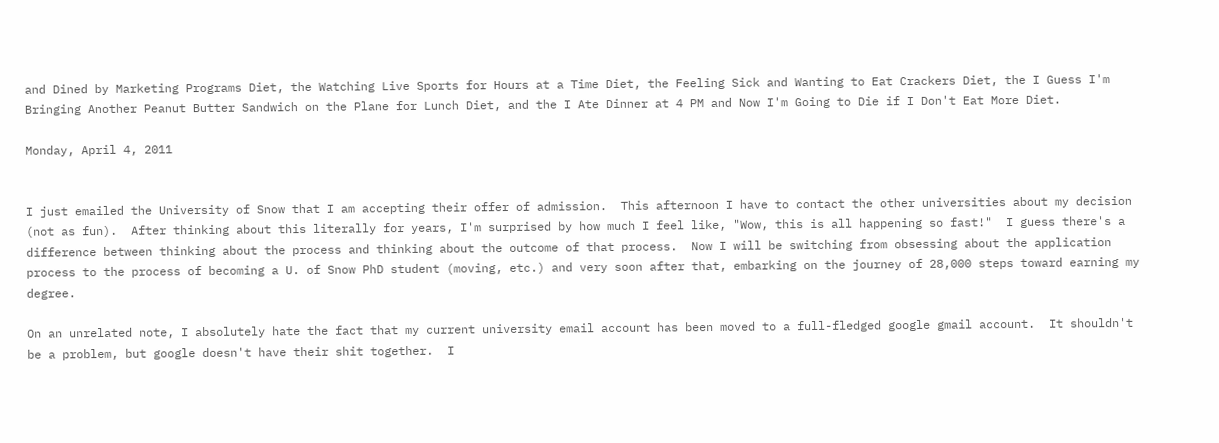and Dined by Marketing Programs Diet, the Watching Live Sports for Hours at a Time Diet, the Feeling Sick and Wanting to Eat Crackers Diet, the I Guess I'm Bringing Another Peanut Butter Sandwich on the Plane for Lunch Diet, and the I Ate Dinner at 4 PM and Now I'm Going to Die if I Don't Eat More Diet.

Monday, April 4, 2011


I just emailed the University of Snow that I am accepting their offer of admission.  This afternoon I have to contact the other universities about my decision (not as fun).  After thinking about this literally for years, I'm surprised by how much I feel like, "Wow, this is all happening so fast!"  I guess there's a difference between thinking about the process and thinking about the outcome of that process.  Now I will be switching from obsessing about the application process to the process of becoming a U. of Snow PhD student (moving, etc.) and very soon after that, embarking on the journey of 28,000 steps toward earning my degree.

On an unrelated note, I absolutely hate the fact that my current university email account has been moved to a full-fledged google gmail account.  It shouldn't be a problem, but google doesn't have their shit together.  I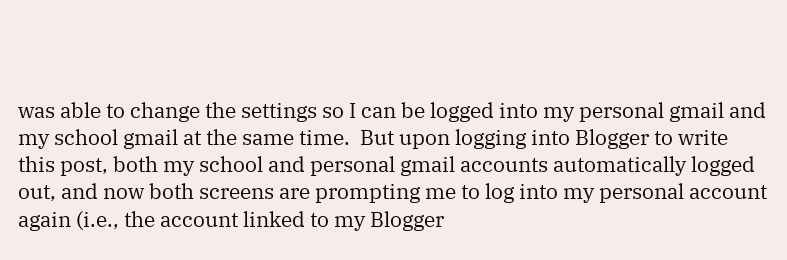was able to change the settings so I can be logged into my personal gmail and my school gmail at the same time.  But upon logging into Blogger to write this post, both my school and personal gmail accounts automatically logged out, and now both screens are prompting me to log into my personal account again (i.e., the account linked to my Blogger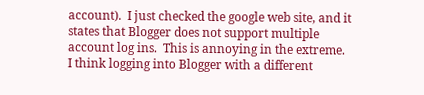account).  I just checked the google web site, and it states that Blogger does not support multiple account log ins.  This is annoying in the extreme.  I think logging into Blogger with a different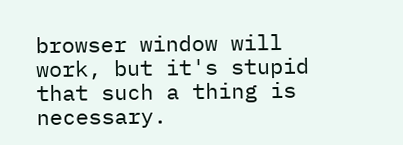browser window will work, but it's stupid that such a thing is necessary.